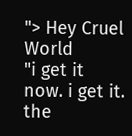"> Hey Cruel World
"i get it now. i get it. the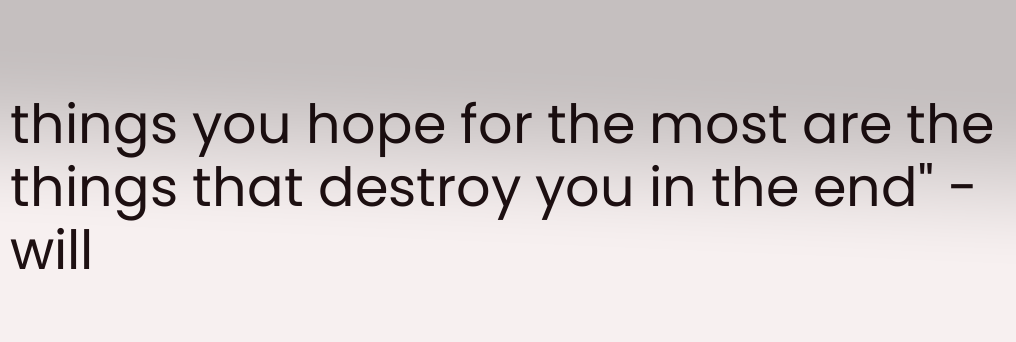things you hope for the most are the things that destroy you in the end" - will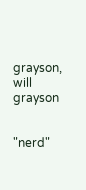grayson, will grayson


"nerd"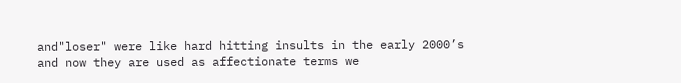and"loser" were like hard hitting insults in the early 2000’s and now they are used as affectionate terms we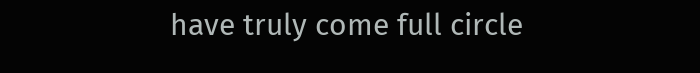have truly come full circle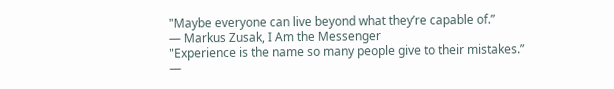"Maybe everyone can live beyond what they’re capable of.”
— Markus Zusak, I Am the Messenger
"Experience is the name so many people give to their mistakes.”
—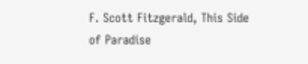F. Scott Fitzgerald, This Side of Paradise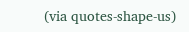(via quotes-shape-us)